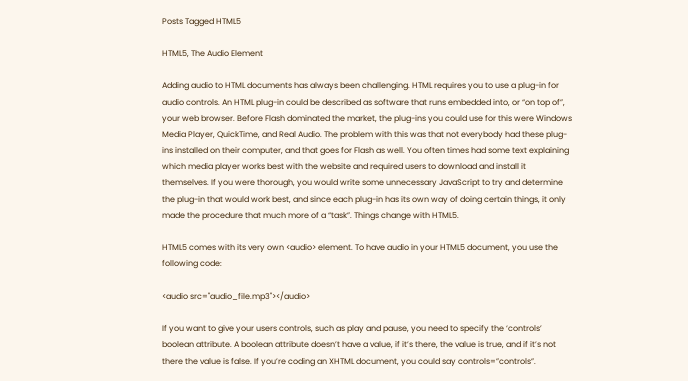Posts Tagged HTML5

HTML5, The Audio Element

Adding audio to HTML documents has always been challenging. HTML requires you to use a plug-in for audio controls. An HTML plug-in could be described as software that runs embedded into, or “on top of”, your web browser. Before Flash dominated the market, the plug-ins you could use for this were Windows Media Player, QuickTime, and Real Audio. The problem with this was that not everybody had these plug-ins installed on their computer, and that goes for Flash as well. You often times had some text explaining which media player works best with the website and required users to download and install it themselves. If you were thorough, you would write some unnecessary JavaScript to try and determine the plug-in that would work best, and since each plug-in has its own way of doing certain things, it only made the procedure that much more of a “task”. Things change with HTML5.

HTML5 comes with its very own <audio> element. To have audio in your HTML5 document, you use the following code:

<audio src="audio_file.mp3"></audio>

If you want to give your users controls, such as play and pause, you need to specify the ‘controls’ boolean attribute. A boolean attribute doesn’t have a value, if it’s there, the value is true, and if it’s not there the value is false. If you’re coding an XHTML document, you could say controls=”controls”.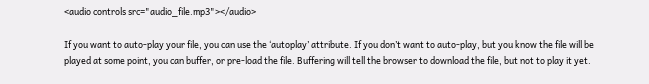<audio controls src="audio_file.mp3"></audio>

If you want to auto-play your file, you can use the ‘autoplay’ attribute. If you don’t want to auto-play, but you know the file will be played at some point, you can buffer, or pre-load the file. Buffering will tell the browser to download the file, but not to play it yet.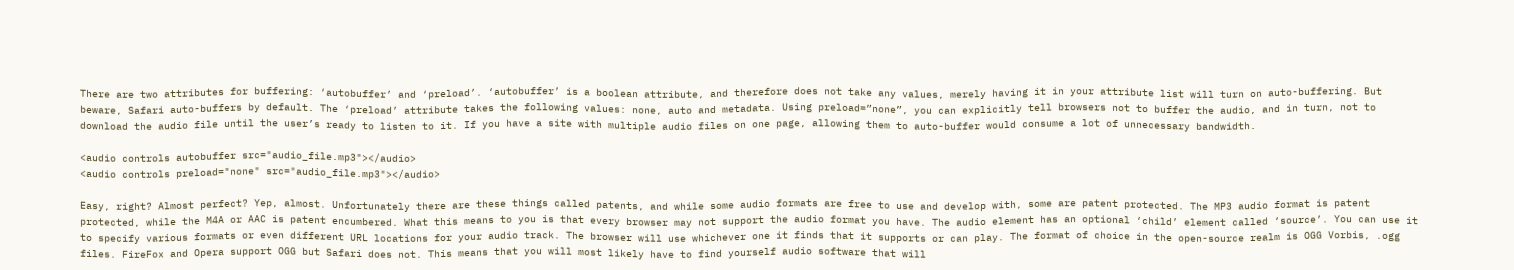There are two attributes for buffering: ‘autobuffer’ and ‘preload’. ‘autobuffer’ is a boolean attribute, and therefore does not take any values, merely having it in your attribute list will turn on auto-buffering. But beware, Safari auto-buffers by default. The ‘preload’ attribute takes the following values: none, auto and metadata. Using preload=”none”, you can explicitly tell browsers not to buffer the audio, and in turn, not to download the audio file until the user’s ready to listen to it. If you have a site with multiple audio files on one page, allowing them to auto-buffer would consume a lot of unnecessary bandwidth.

<audio controls autobuffer src="audio_file.mp3"></audio>
<audio controls preload="none" src="audio_file.mp3"></audio>

Easy, right? Almost perfect? Yep, almost. Unfortunately there are these things called patents, and while some audio formats are free to use and develop with, some are patent protected. The MP3 audio format is patent protected, while the M4A or AAC is patent encumbered. What this means to you is that every browser may not support the audio format you have. The audio element has an optional ‘child’ element called ‘source’. You can use it to specify various formats or even different URL locations for your audio track. The browser will use whichever one it finds that it supports or can play. The format of choice in the open-source realm is OGG Vorbis, .ogg files. FireFox and Opera support OGG but Safari does not. This means that you will most likely have to find yourself audio software that will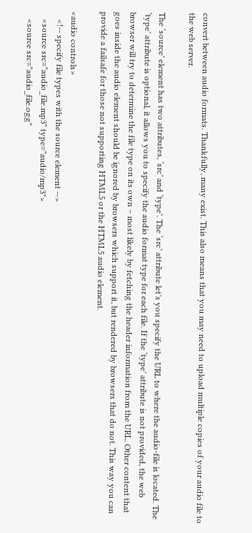convert between audio formats. Thankfully, many exist. This also means that you may need to upload multiple copies of your audio file to the web server.

The ‘source’ element has two attributes, ‘src’ and ‘type’. The ‘src’ attribute let’s you specify the URL to where the audio-file is located. The ‘type’ attribute is optional, it allows you to specify the audio format type for each file. If the ‘type’ attribute is not provided, the web browser will try to determine the file type on its own – most likely by fetching the header information from the URL. Other content that goes inside the audio element should be ignored by browsers which support it, but rendered by browsers that do not. This way you can provide a failsafe for those not supporting HTML5 or the HTML5 audio element.

<audio controls>
    <!-- specify file types with the source element -->
    <source src="audio_file.mp3" type="audio/mp3">
    <source src="audio_file.ogg"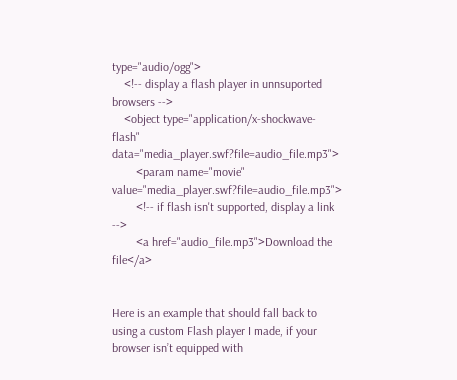type="audio/ogg">
    <!-- display a flash player in unnsuported browsers -->
    <object type="application/x-shockwave-flash" data="media_player.swf?file=audio_file.mp3">
        <param name="movie" value="media_player.swf?file=audio_file.mp3">
        <!-- if flash isn't supported, display a link -->
        <a href="audio_file.mp3">Download the file</a>


Here is an example that should fall back to using a custom Flash player I made, if your browser isn’t equipped with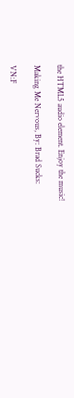the HTML5 audio element. Enjoy the music!

Making Me Nervous, By: Brad Sucks:

VN:F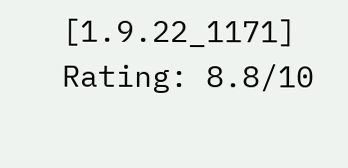[1.9.22_1171]
Rating: 8.8/10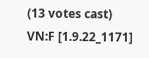(13 votes cast)
VN:F [1.9.22_1171]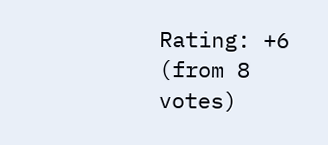Rating: +6 (from 8 votes)